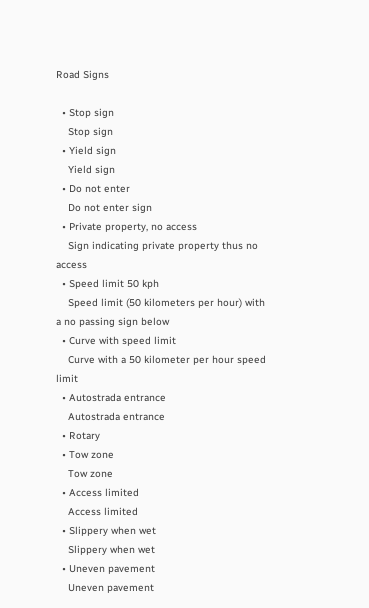Road Signs

  • Stop sign
    Stop sign
  • Yield sign
    Yield sign
  • Do not enter
    Do not enter sign
  • Private property, no access
    Sign indicating private property thus no access
  • Speed limit 50 kph
    Speed limit (50 kilometers per hour) with a no passing sign below
  • Curve with speed limit
    Curve with a 50 kilometer per hour speed limit
  • Autostrada entrance
    Autostrada entrance
  • Rotary
  • Tow zone
    Tow zone
  • Access limited
    Access limited
  • Slippery when wet
    Slippery when wet
  • Uneven pavement
    Uneven pavement